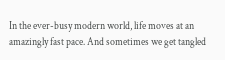In the ever-busy modern world, life moves at an amazingly fast pace. And sometimes we get tangled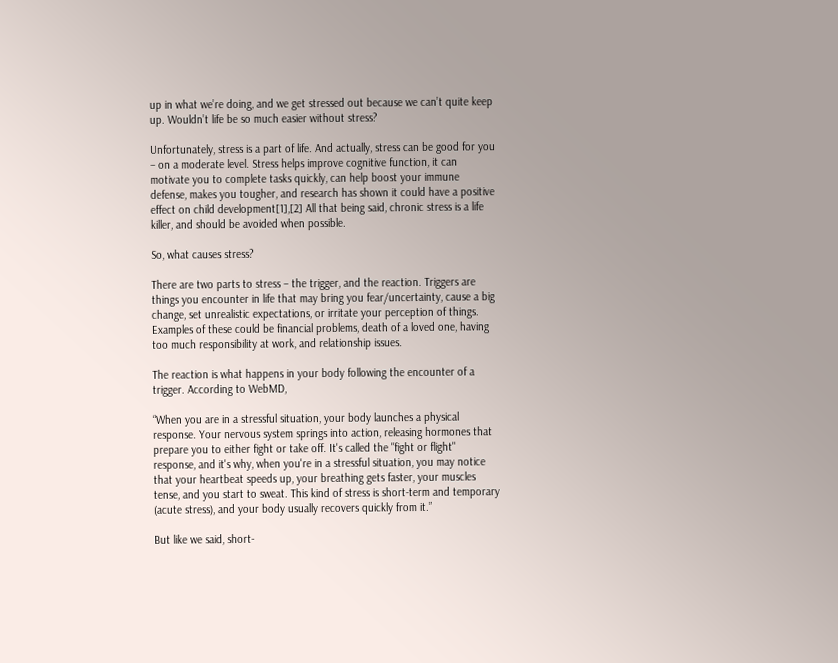up in what we’re doing, and we get stressed out because we can’t quite keep up. Wouldn’t life be so much easier without stress?

Unfortunately, stress is a part of life. And actually, stress can be good for you – on a moderate level. Stress helps improve cognitive function, it can motivate you to complete tasks quickly, can help boost your immune defense, makes you tougher, and research has shown it could have a positive effect on child development[1],[2] All that being said, chronic stress is a life killer, and should be avoided when possible.

So, what causes stress?

There are two parts to stress – the trigger, and the reaction. Triggers are things you encounter in life that may bring you fear/uncertainty, cause a big change, set unrealistic expectations, or irritate your perception of things. Examples of these could be financial problems, death of a loved one, having too much responsibility at work, and relationship issues.

The reaction is what happens in your body following the encounter of a trigger. According to WebMD,

“When you are in a stressful situation, your body launches a physical response. Your nervous system springs into action, releasing hormones that prepare you to either fight or take off. It's called the "fight or flight" response, and it's why, when you're in a stressful situation, you may notice that your heartbeat speeds up, your breathing gets faster, your muscles tense, and you start to sweat. This kind of stress is short-term and temporary (acute stress), and your body usually recovers quickly from it.”

But like we said, short-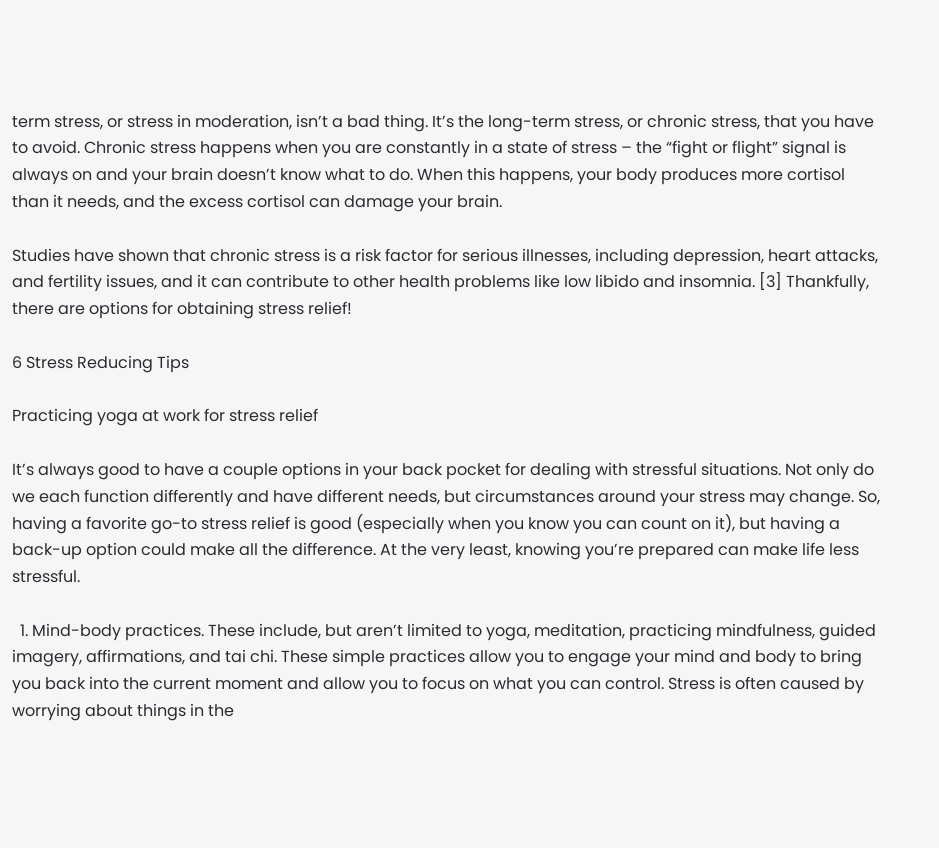term stress, or stress in moderation, isn’t a bad thing. It’s the long-term stress, or chronic stress, that you have to avoid. Chronic stress happens when you are constantly in a state of stress – the “fight or flight” signal is always on and your brain doesn’t know what to do. When this happens, your body produces more cortisol than it needs, and the excess cortisol can damage your brain.

Studies have shown that chronic stress is a risk factor for serious illnesses, including depression, heart attacks, and fertility issues, and it can contribute to other health problems like low libido and insomnia. [3] Thankfully, there are options for obtaining stress relief!

6 Stress Reducing Tips

Practicing yoga at work for stress relief

It’s always good to have a couple options in your back pocket for dealing with stressful situations. Not only do we each function differently and have different needs, but circumstances around your stress may change. So, having a favorite go-to stress relief is good (especially when you know you can count on it), but having a back-up option could make all the difference. At the very least, knowing you’re prepared can make life less stressful.

  1. Mind-body practices. These include, but aren’t limited to yoga, meditation, practicing mindfulness, guided imagery, affirmations, and tai chi. These simple practices allow you to engage your mind and body to bring you back into the current moment and allow you to focus on what you can control. Stress is often caused by worrying about things in the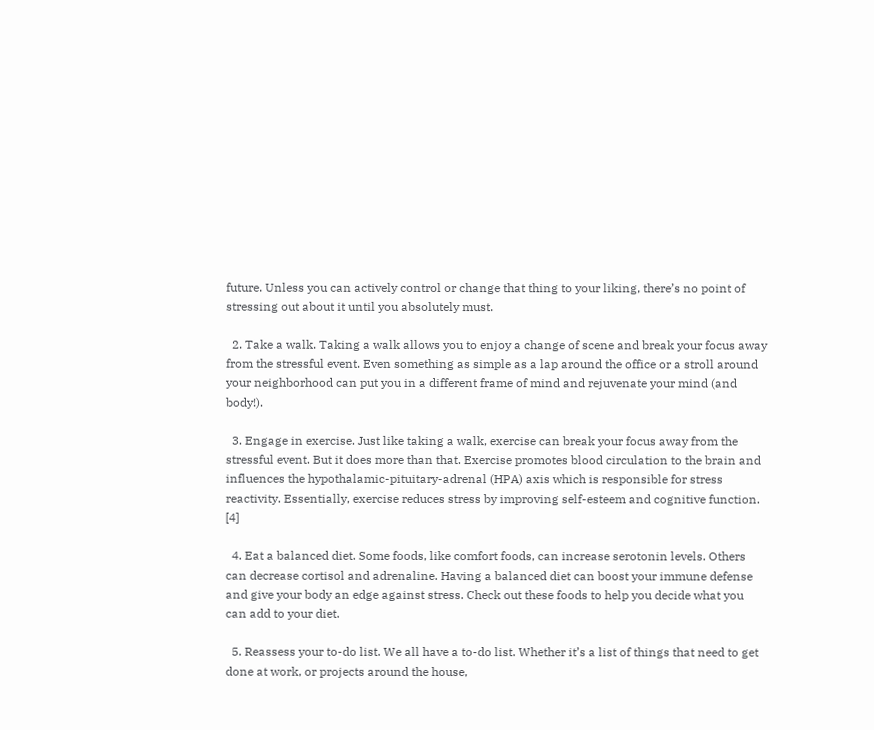future. Unless you can actively control or change that thing to your liking, there’s no point of stressing out about it until you absolutely must.

  2. Take a walk. Taking a walk allows you to enjoy a change of scene and break your focus away from the stressful event. Even something as simple as a lap around the office or a stroll around your neighborhood can put you in a different frame of mind and rejuvenate your mind (and body!).

  3. Engage in exercise. Just like taking a walk, exercise can break your focus away from the stressful event. But it does more than that. Exercise promotes blood circulation to the brain and influences the hypothalamic-pituitary-adrenal (HPA) axis which is responsible for stress reactivity. Essentially, exercise reduces stress by improving self-esteem and cognitive function. [4]

  4. Eat a balanced diet. Some foods, like comfort foods, can increase serotonin levels. Others can decrease cortisol and adrenaline. Having a balanced diet can boost your immune defense and give your body an edge against stress. Check out these foods to help you decide what you can add to your diet.

  5. Reassess your to-do list. We all have a to-do list. Whether it’s a list of things that need to get done at work, or projects around the house,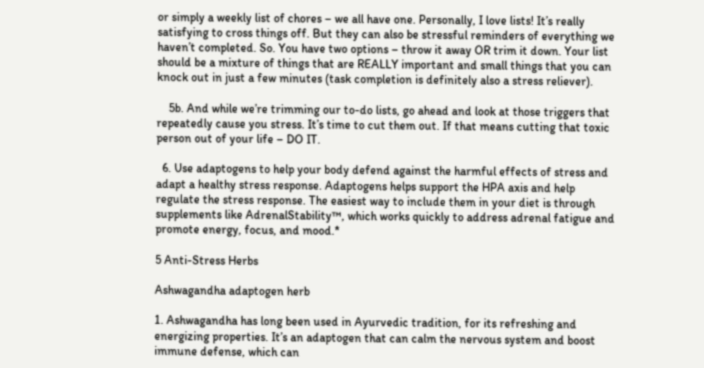or simply a weekly list of chores – we all have one. Personally, I love lists! It’s really satisfying to cross things off. But they can also be stressful reminders of everything we haven’t completed. So. You have two options – throw it away OR trim it down. Your list should be a mixture of things that are REALLY important and small things that you can knock out in just a few minutes (task completion is definitely also a stress reliever).

    5b. And while we’re trimming our to-do lists, go ahead and look at those triggers that repeatedly cause you stress. It’s time to cut them out. If that means cutting that toxic person out of your life – DO IT.

  6. Use adaptogens to help your body defend against the harmful effects of stress and adapt a healthy stress response. Adaptogens helps support the HPA axis and help regulate the stress response. The easiest way to include them in your diet is through supplements like AdrenalStability™, which works quickly to address adrenal fatigue and promote energy, focus, and mood.*

5 Anti-Stress Herbs

Ashwagandha adaptogen herb

1. Ashwagandha has long been used in Ayurvedic tradition, for its refreshing and energizing properties. It’s an adaptogen that can calm the nervous system and boost immune defense, which can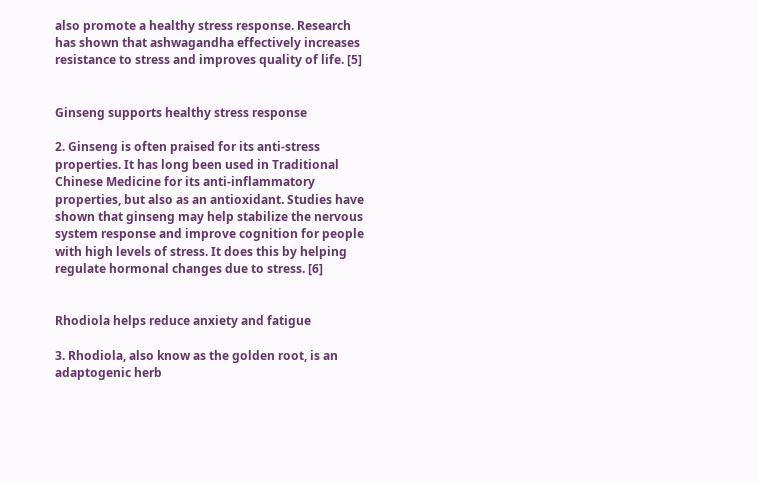also promote a healthy stress response. Research has shown that ashwagandha effectively increases resistance to stress and improves quality of life. [5]


Ginseng supports healthy stress response

2. Ginseng is often praised for its anti-stress properties. It has long been used in Traditional Chinese Medicine for its anti-inflammatory properties, but also as an antioxidant. Studies have shown that ginseng may help stabilize the nervous system response and improve cognition for people with high levels of stress. It does this by helping regulate hormonal changes due to stress. [6]


Rhodiola helps reduce anxiety and fatigue

3. Rhodiola, also know as the golden root, is an adaptogenic herb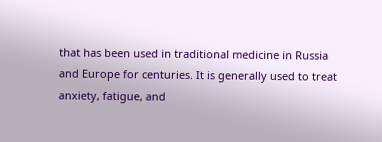that has been used in traditional medicine in Russia and Europe for centuries. It is generally used to treat anxiety, fatigue, and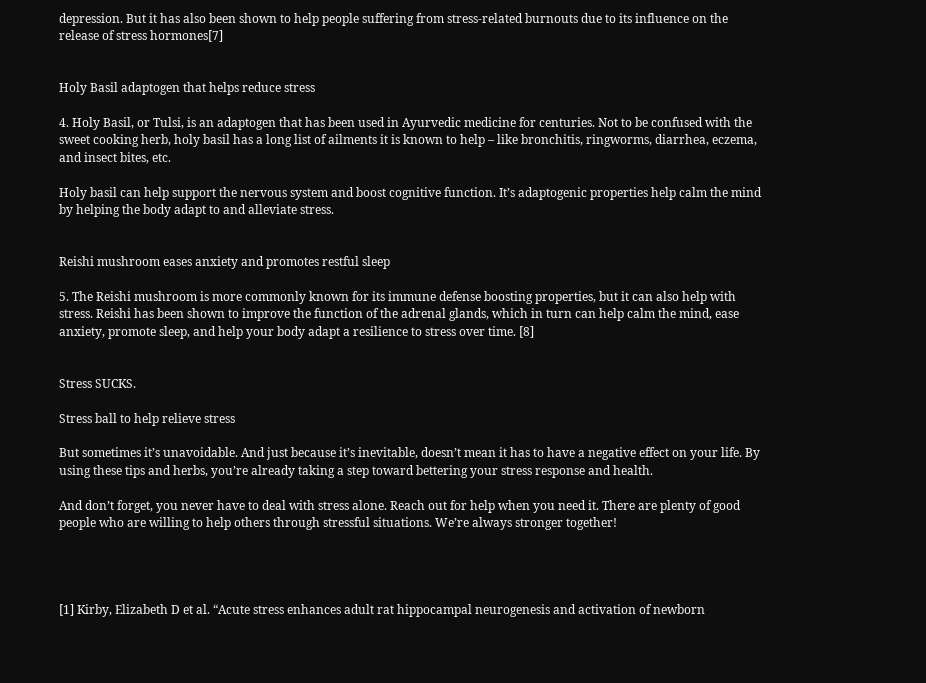depression. But it has also been shown to help people suffering from stress-related burnouts due to its influence on the release of stress hormones[7]


Holy Basil adaptogen that helps reduce stress

4. Holy Basil, or Tulsi, is an adaptogen that has been used in Ayurvedic medicine for centuries. Not to be confused with the sweet cooking herb, holy basil has a long list of ailments it is known to help – like bronchitis, ringworms, diarrhea, eczema, and insect bites, etc.

Holy basil can help support the nervous system and boost cognitive function. It’s adaptogenic properties help calm the mind by helping the body adapt to and alleviate stress.


Reishi mushroom eases anxiety and promotes restful sleep

5. The Reishi mushroom is more commonly known for its immune defense boosting properties, but it can also help with stress. Reishi has been shown to improve the function of the adrenal glands, which in turn can help calm the mind, ease anxiety, promote sleep, and help your body adapt a resilience to stress over time. [8]


Stress SUCKS.

Stress ball to help relieve stress

But sometimes it’s unavoidable. And just because it’s inevitable, doesn’t mean it has to have a negative effect on your life. By using these tips and herbs, you’re already taking a step toward bettering your stress response and health.

And don’t forget, you never have to deal with stress alone. Reach out for help when you need it. There are plenty of good people who are willing to help others through stressful situations. We’re always stronger together!




[1] Kirby, Elizabeth D et al. “Acute stress enhances adult rat hippocampal neurogenesis and activation of newborn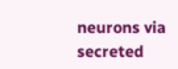neurons via secreted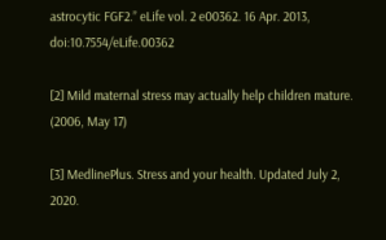astrocytic FGF2.” eLife vol. 2 e00362. 16 Apr. 2013, doi:10.7554/eLife.00362

[2] Mild maternal stress may actually help children mature. (2006, May 17)

[3] MedlinePlus. Stress and your health. Updated July 2, 2020.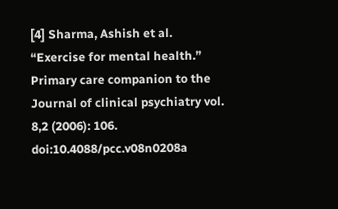[4] Sharma, Ashish et al. “Exercise for mental health.” Primary care companion to the Journal of clinical psychiatry vol. 8,2 (2006): 106. doi:10.4088/pcc.v08n0208a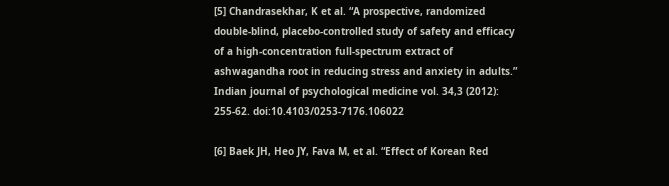[5] Chandrasekhar, K et al. “A prospective, randomized double-blind, placebo-controlled study of safety and efficacy of a high-concentration full-spectrum extract of ashwagandha root in reducing stress and anxiety in adults.” Indian journal of psychological medicine vol. 34,3 (2012): 255-62. doi:10.4103/0253-7176.106022

[6] Baek JH, Heo JY, Fava M, et al. “Effect of Korean Red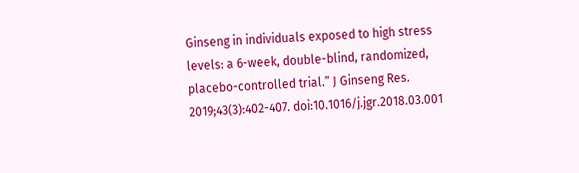Ginseng in individuals exposed to high stress levels: a 6-week, double-blind, randomized, placebo-controlled trial.” J Ginseng Res. 2019;43(3):402-407. doi:10.1016/j.jgr.2018.03.001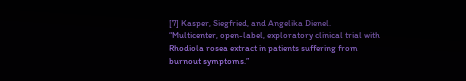[7] Kasper, Siegfried, and Angelika Dienel. “Multicenter, open-label, exploratory clinical trial with Rhodiola rosea extract in patients suffering from burnout symptoms.”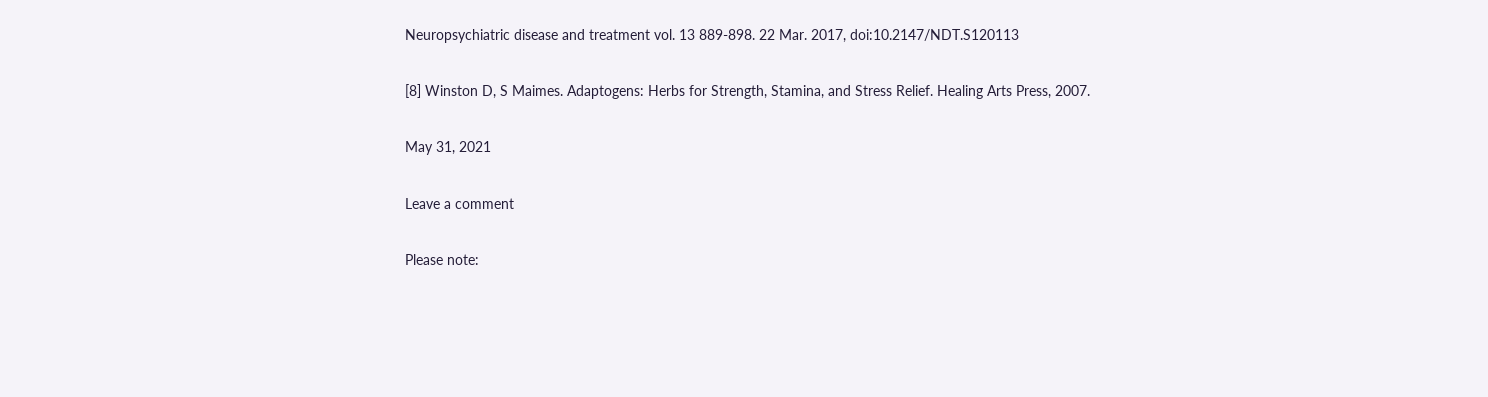Neuropsychiatric disease and treatment vol. 13 889-898. 22 Mar. 2017, doi:10.2147/NDT.S120113

[8] Winston D, S Maimes. Adaptogens: Herbs for Strength, Stamina, and Stress Relief. Healing Arts Press, 2007.

May 31, 2021

Leave a comment

Please note: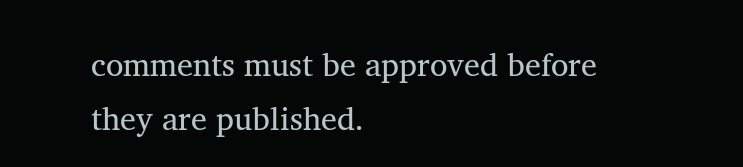comments must be approved before they are published.